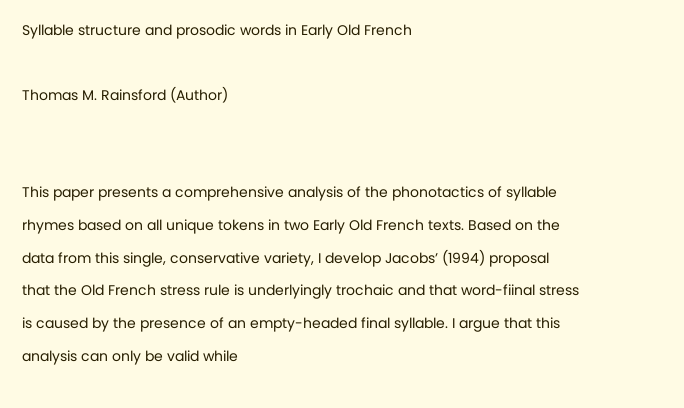Syllable structure and prosodic words in Early Old French

Thomas M. Rainsford (Author)


This paper presents a comprehensive analysis of the phonotactics of syllable rhymes based on all unique tokens in two Early Old French texts. Based on the data from this single, conservative variety, I develop Jacobs’ (1994) proposal that the Old French stress rule is underlyingly trochaic and that word-fiinal stress is caused by the presence of an empty-headed final syllable. I argue that this analysis can only be valid while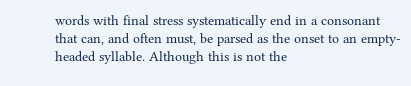words with final stress systematically end in a consonant that can, and often must, be parsed as the onset to an empty-headed syllable. Although this is not the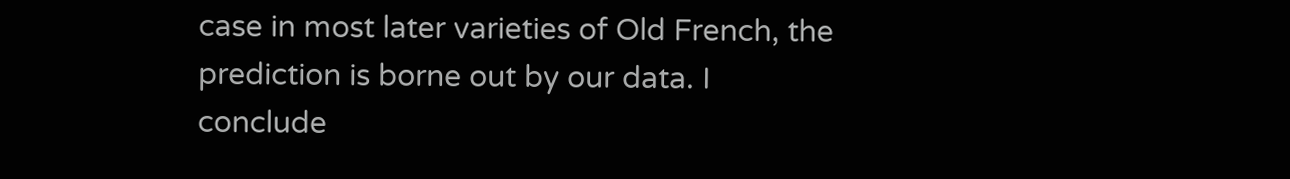case in most later varieties of Old French, the prediction is borne out by our data. I conclude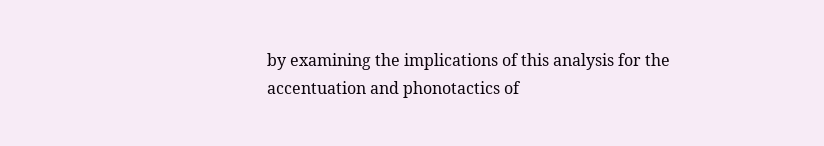by examining the implications of this analysis for the accentuation and phonotactics of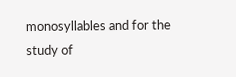monosyllables and for the study of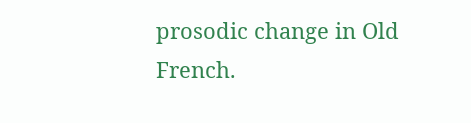prosodic change in Old French.